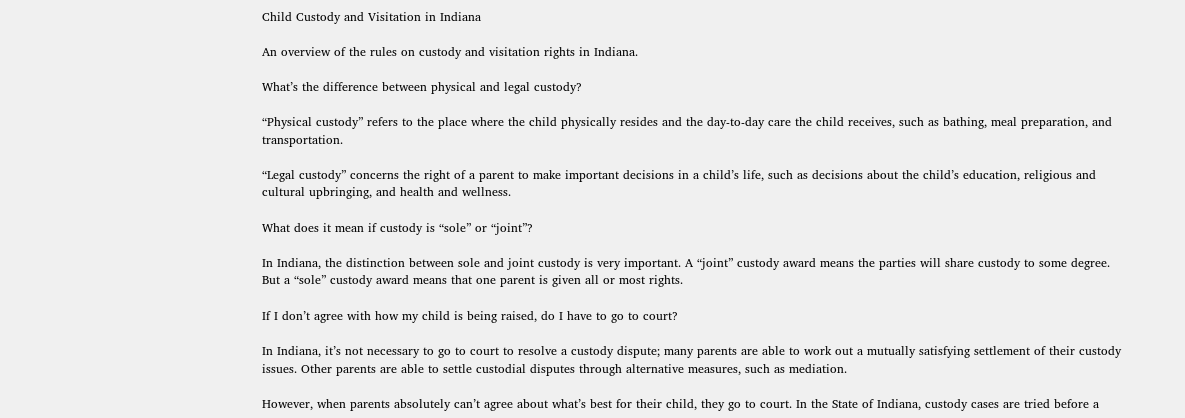Child Custody and Visitation in Indiana

An overview of the rules on custody and visitation rights in Indiana.

What’s the difference between physical and legal custody?

“Physical custody” refers to the place where the child physically resides and the day-to-day care the child receives, such as bathing, meal preparation, and transportation.

“Legal custody” concerns the right of a parent to make important decisions in a child’s life, such as decisions about the child’s education, religious and cultural upbringing, and health and wellness.

What does it mean if custody is “sole” or “joint”?

In Indiana, the distinction between sole and joint custody is very important. A “joint” custody award means the parties will share custody to some degree. But a “sole” custody award means that one parent is given all or most rights.

If I don’t agree with how my child is being raised, do I have to go to court?

In Indiana, it’s not necessary to go to court to resolve a custody dispute; many parents are able to work out a mutually satisfying settlement of their custody issues. Other parents are able to settle custodial disputes through alternative measures, such as mediation.

However, when parents absolutely can’t agree about what’s best for their child, they go to court. In the State of Indiana, custody cases are tried before a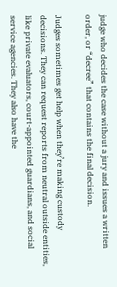judge who decides the case without a jury and issues a written order, or “decree” that contains the final decision.

Judges sometimes get help when they’re making custody decisions. They can request reports from neutral outside entities, like private evaluators, court-appointed guardians, and social service agencies. They also have the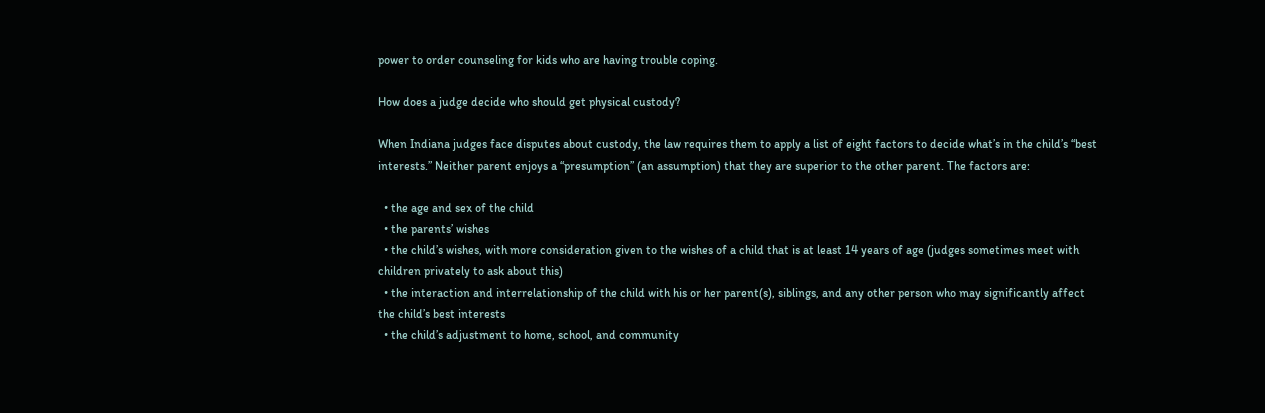power to order counseling for kids who are having trouble coping.

How does a judge decide who should get physical custody?

When Indiana judges face disputes about custody, the law requires them to apply a list of eight factors to decide what’s in the child’s “best interests.” Neither parent enjoys a “presumption” (an assumption) that they are superior to the other parent. The factors are:

  • the age and sex of the child
  • the parents’ wishes
  • the child’s wishes, with more consideration given to the wishes of a child that is at least 14 years of age (judges sometimes meet with children privately to ask about this)
  • the interaction and interrelationship of the child with his or her parent(s), siblings, and any other person who may significantly affect the child’s best interests
  • the child’s adjustment to home, school, and community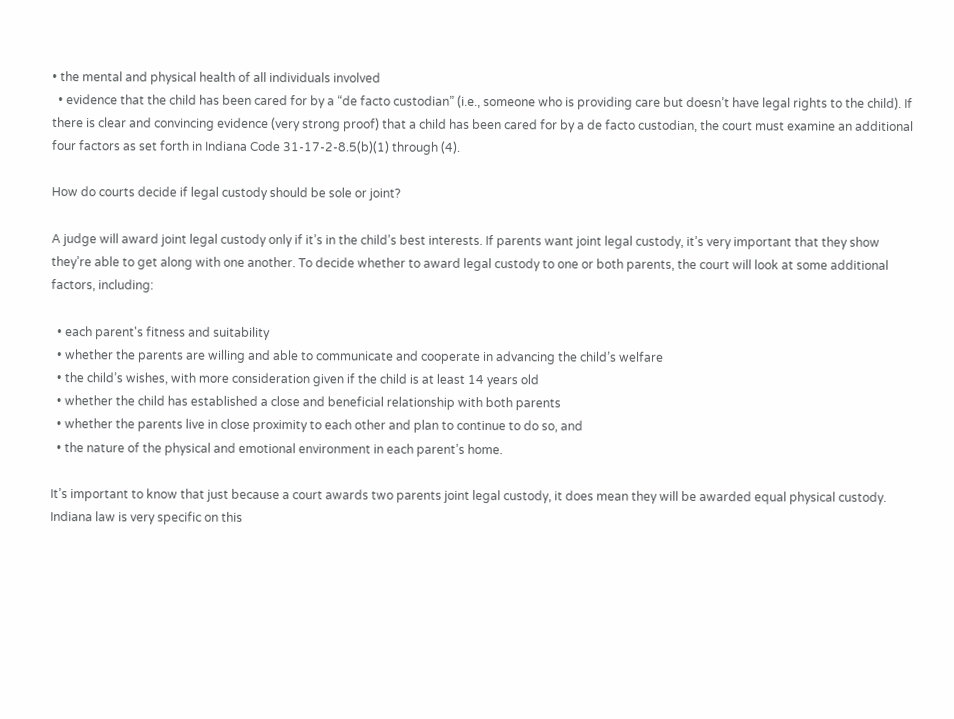• the mental and physical health of all individuals involved
  • evidence that the child has been cared for by a “de facto custodian” (i.e., someone who is providing care but doesn’t have legal rights to the child). If there is clear and convincing evidence (very strong proof) that a child has been cared for by a de facto custodian, the court must examine an additional four factors as set forth in Indiana Code 31-17-2-8.5(b)(1) through (4).

How do courts decide if legal custody should be sole or joint?

A judge will award joint legal custody only if it’s in the child’s best interests. If parents want joint legal custody, it’s very important that they show they’re able to get along with one another. To decide whether to award legal custody to one or both parents, the court will look at some additional factors, including:

  • each parent's fitness and suitability
  • whether the parents are willing and able to communicate and cooperate in advancing the child’s welfare
  • the child’s wishes, with more consideration given if the child is at least 14 years old
  • whether the child has established a close and beneficial relationship with both parents
  • whether the parents live in close proximity to each other and plan to continue to do so, and
  • the nature of the physical and emotional environment in each parent’s home.

It’s important to know that just because a court awards two parents joint legal custody, it does mean they will be awarded equal physical custody. Indiana law is very specific on this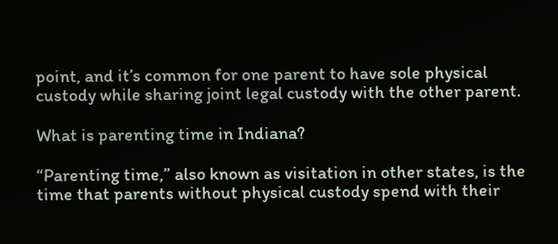point, and it’s common for one parent to have sole physical custody while sharing joint legal custody with the other parent.

What is parenting time in Indiana?

“Parenting time,” also known as visitation in other states, is the time that parents without physical custody spend with their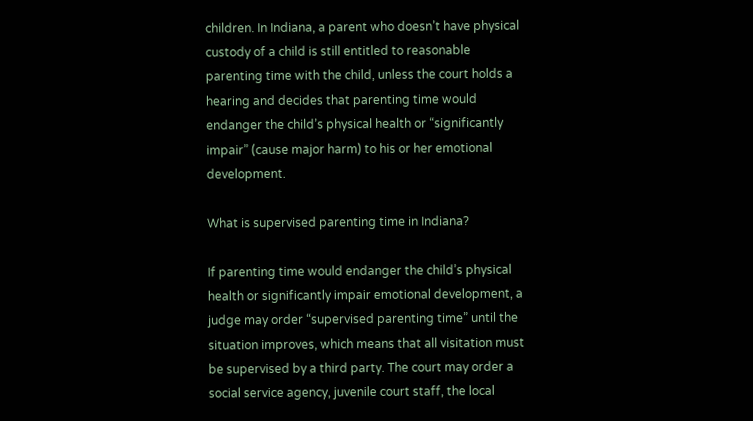children. In Indiana, a parent who doesn’t have physical custody of a child is still entitled to reasonable parenting time with the child, unless the court holds a hearing and decides that parenting time would endanger the child’s physical health or “significantly impair” (cause major harm) to his or her emotional development.

What is supervised parenting time in Indiana?

If parenting time would endanger the child’s physical health or significantly impair emotional development, a judge may order “supervised parenting time” until the situation improves, which means that all visitation must be supervised by a third party. The court may order a social service agency, juvenile court staff, the local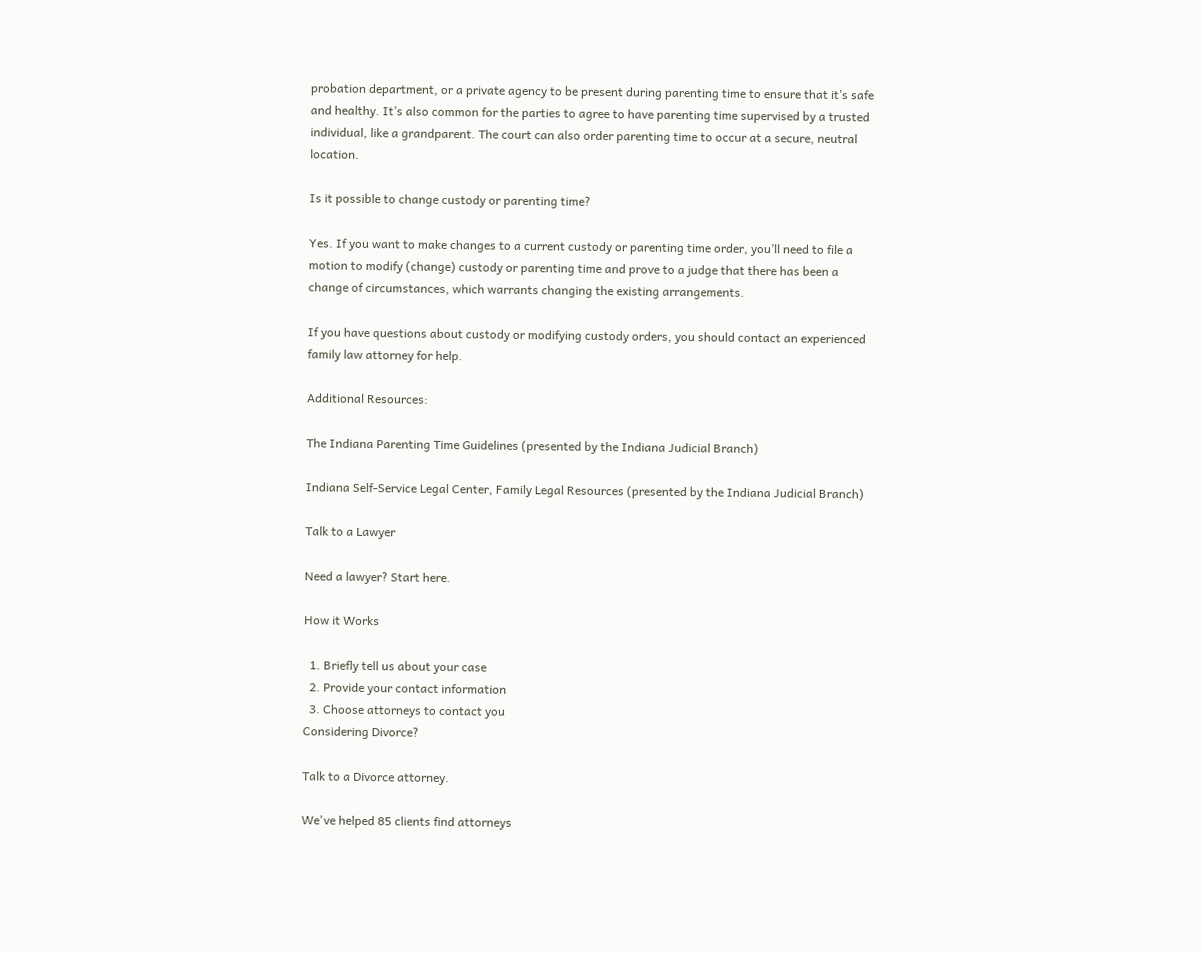probation department, or a private agency to be present during parenting time to ensure that it’s safe and healthy. It’s also common for the parties to agree to have parenting time supervised by a trusted individual, like a grandparent. The court can also order parenting time to occur at a secure, neutral location.

Is it possible to change custody or parenting time?

Yes. If you want to make changes to a current custody or parenting time order, you’ll need to file a motion to modify (change) custody or parenting time and prove to a judge that there has been a change of circumstances, which warrants changing the existing arrangements.

If you have questions about custody or modifying custody orders, you should contact an experienced family law attorney for help.

Additional Resources:

The Indiana Parenting Time Guidelines (presented by the Indiana Judicial Branch)

Indiana Self-Service Legal Center, Family Legal Resources (presented by the Indiana Judicial Branch)

Talk to a Lawyer

Need a lawyer? Start here.

How it Works

  1. Briefly tell us about your case
  2. Provide your contact information
  3. Choose attorneys to contact you
Considering Divorce?

Talk to a Divorce attorney.

We've helped 85 clients find attorneys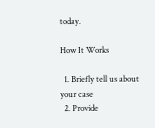today.

How It Works

  1. Briefly tell us about your case
  2. Provide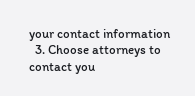your contact information
  3. Choose attorneys to contact you